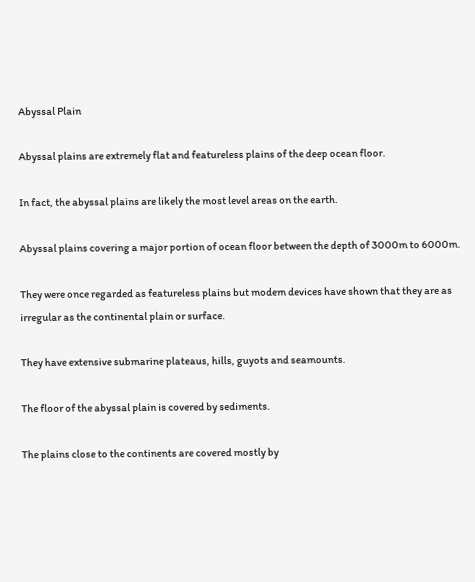Abyssal Plain

Abyssal plains are extremely flat and featureless plains of the deep ocean floor.

In fact, the abyssal plains are likely the most level areas on the earth.

Abyssal plains covering a major portion of ocean floor between the depth of 3000m to 6000m.

They were once regarded as featureless plains but modem devices have shown that they are as irregular as the continental plain or surface.

They have extensive submarine plateaus, hills, guyots and seamounts.

The floor of the abyssal plain is covered by sediments.

The plains close to the continents are covered mostly by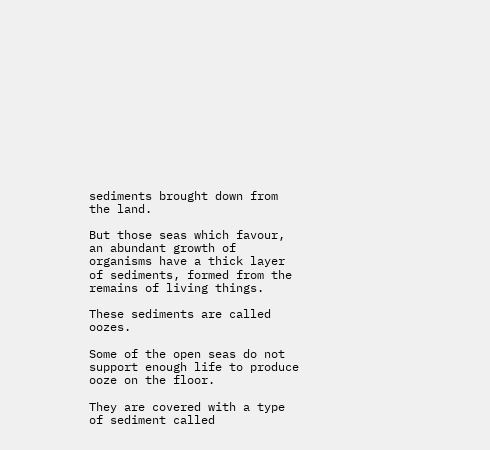sediments brought down from the land.

But those seas which favour, an abundant growth of organisms have a thick layer of sediments, formed from the remains of living things.

These sediments are called oozes.

Some of the open seas do not support enough life to produce ooze on the floor.

They are covered with a type of sediment called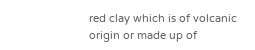red clay which is of volcanic origin or made up of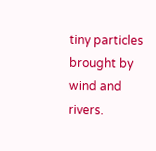tiny particles brought by wind and rivers.